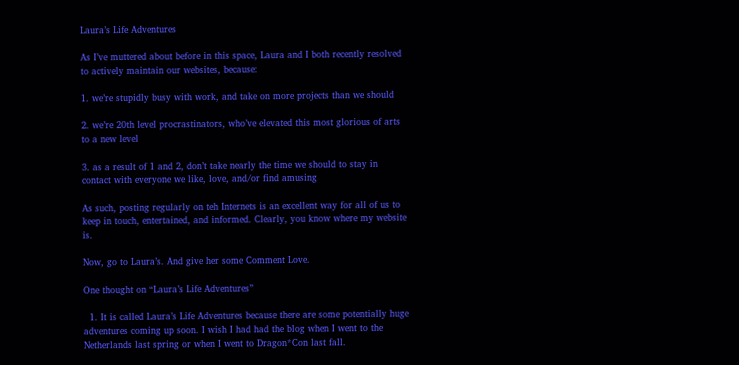Laura’s Life Adventures

As I’ve muttered about before in this space, Laura and I both recently resolved to actively maintain our websites, because:

1. we’re stupidly busy with work, and take on more projects than we should

2. we’re 20th level procrastinators, who’ve elevated this most glorious of arts to a new level

3. as a result of 1 and 2, don’t take nearly the time we should to stay in contact with everyone we like, love, and/or find amusing

As such, posting regularly on teh Internets is an excellent way for all of us to keep in touch, entertained, and informed. Clearly, you know where my website is.

Now, go to Laura’s. And give her some Comment Love.

One thought on “Laura’s Life Adventures”

  1. It is called Laura’s Life Adventures because there are some potentially huge adventures coming up soon. I wish I had had the blog when I went to the Netherlands last spring or when I went to Dragon*Con last fall.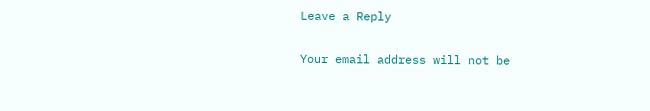Leave a Reply

Your email address will not be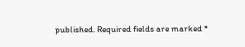published. Required fields are marked *